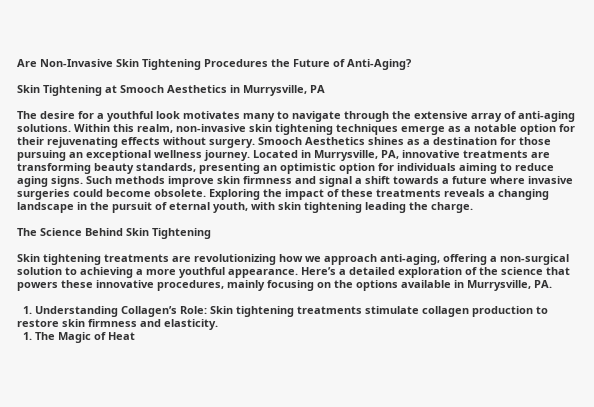Are Non-Invasive Skin Tightening Procedures the Future of Anti-Aging?

Skin Tightening at Smooch Aesthetics in Murrysville, PA

The desire for a youthful look motivates many to navigate through the extensive array of anti-aging solutions. Within this realm, non-invasive skin tightening techniques emerge as a notable option for their rejuvenating effects without surgery. Smooch Aesthetics shines as a destination for those pursuing an exceptional wellness journey. Located in Murrysville, PA, innovative treatments are transforming beauty standards, presenting an optimistic option for individuals aiming to reduce aging signs. Such methods improve skin firmness and signal a shift towards a future where invasive surgeries could become obsolete. Exploring the impact of these treatments reveals a changing landscape in the pursuit of eternal youth, with skin tightening leading the charge.

The Science Behind Skin Tightening

Skin tightening treatments are revolutionizing how we approach anti-aging, offering a non-surgical solution to achieving a more youthful appearance. Here’s a detailed exploration of the science that powers these innovative procedures, mainly focusing on the options available in Murrysville, PA.

  1. Understanding Collagen’s Role: Skin tightening treatments stimulate collagen production to restore skin firmness and elasticity.
  1. The Magic of Heat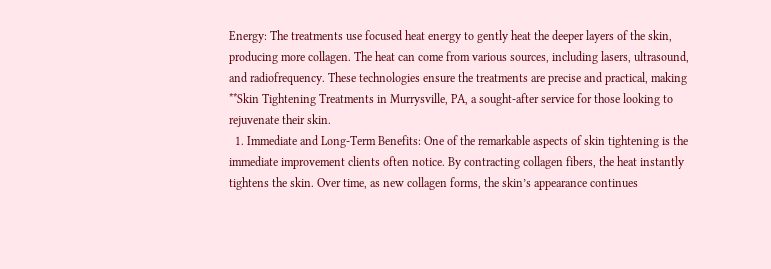Energy: The treatments use focused heat energy to gently heat the deeper layers of the skin, producing more collagen. The heat can come from various sources, including lasers, ultrasound, and radiofrequency. These technologies ensure the treatments are precise and practical, making **Skin Tightening Treatments in Murrysville, PA, a sought-after service for those looking to rejuvenate their skin.
  1. Immediate and Long-Term Benefits: One of the remarkable aspects of skin tightening is the immediate improvement clients often notice. By contracting collagen fibers, the heat instantly tightens the skin. Over time, as new collagen forms, the skin’s appearance continues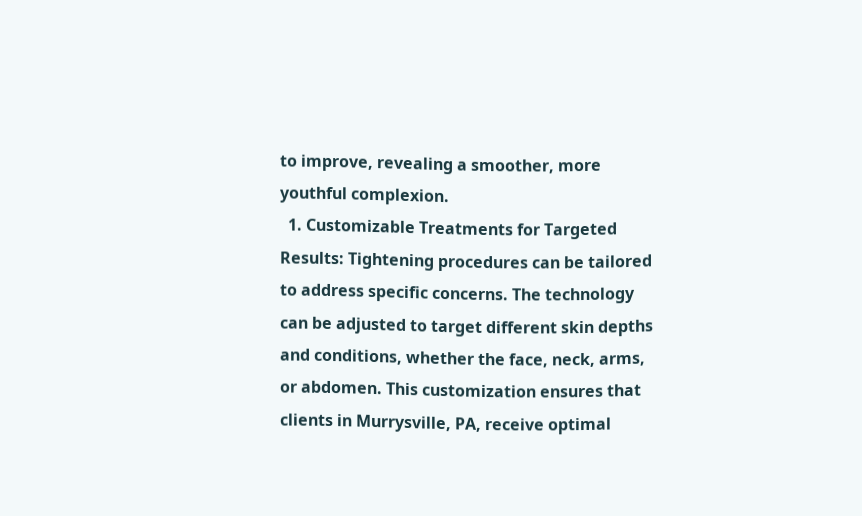to improve, revealing a smoother, more youthful complexion.
  1. Customizable Treatments for Targeted Results: Tightening procedures can be tailored to address specific concerns. The technology can be adjusted to target different skin depths and conditions, whether the face, neck, arms, or abdomen. This customization ensures that clients in Murrysville, PA, receive optimal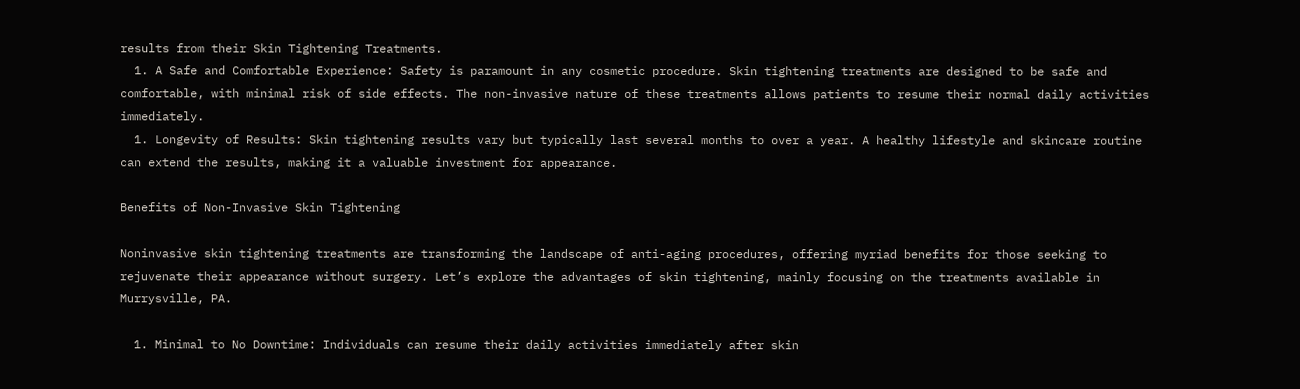results from their Skin Tightening Treatments.
  1. A Safe and Comfortable Experience: Safety is paramount in any cosmetic procedure. Skin tightening treatments are designed to be safe and comfortable, with minimal risk of side effects. The non-invasive nature of these treatments allows patients to resume their normal daily activities immediately.
  1. Longevity of Results: Skin tightening results vary but typically last several months to over a year. A healthy lifestyle and skincare routine can extend the results, making it a valuable investment for appearance.

Benefits of Non-Invasive Skin Tightening

Noninvasive skin tightening treatments are transforming the landscape of anti-aging procedures, offering myriad benefits for those seeking to rejuvenate their appearance without surgery. Let’s explore the advantages of skin tightening, mainly focusing on the treatments available in Murrysville, PA.

  1. Minimal to No Downtime: Individuals can resume their daily activities immediately after skin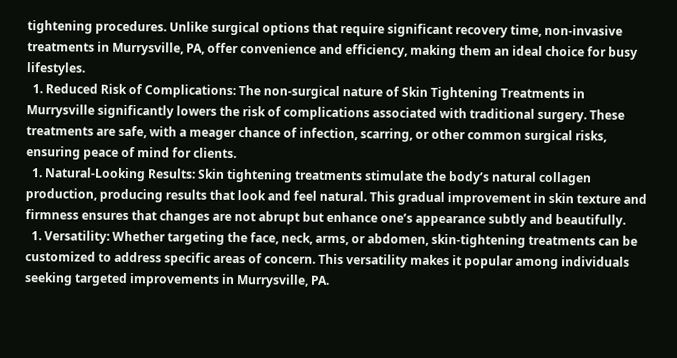tightening procedures. Unlike surgical options that require significant recovery time, non-invasive treatments in Murrysville, PA, offer convenience and efficiency, making them an ideal choice for busy lifestyles.
  1. Reduced Risk of Complications: The non-surgical nature of Skin Tightening Treatments in Murrysville significantly lowers the risk of complications associated with traditional surgery. These treatments are safe, with a meager chance of infection, scarring, or other common surgical risks, ensuring peace of mind for clients.
  1. Natural-Looking Results: Skin tightening treatments stimulate the body’s natural collagen production, producing results that look and feel natural. This gradual improvement in skin texture and firmness ensures that changes are not abrupt but enhance one’s appearance subtly and beautifully.
  1. Versatility: Whether targeting the face, neck, arms, or abdomen, skin-tightening treatments can be customized to address specific areas of concern. This versatility makes it popular among individuals seeking targeted improvements in Murrysville, PA.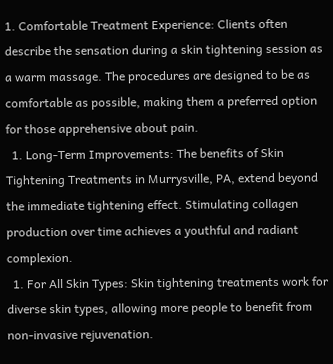1. Comfortable Treatment Experience: Clients often describe the sensation during a skin tightening session as a warm massage. The procedures are designed to be as comfortable as possible, making them a preferred option for those apprehensive about pain.
  1. Long-Term Improvements: The benefits of Skin Tightening Treatments in Murrysville, PA, extend beyond the immediate tightening effect. Stimulating collagen production over time achieves a youthful and radiant complexion.
  1. For All Skin Types: Skin tightening treatments work for diverse skin types, allowing more people to benefit from non-invasive rejuvenation.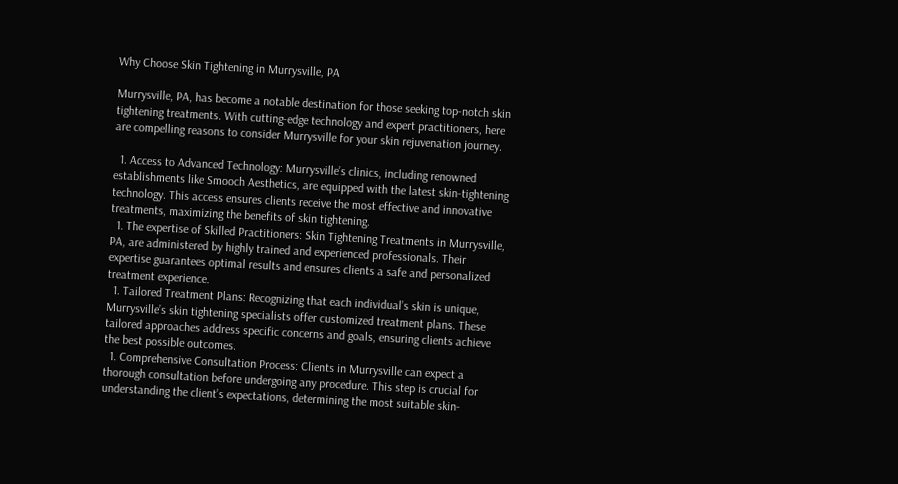Why Choose Skin Tightening in Murrysville, PA

Murrysville, PA, has become a notable destination for those seeking top-notch skin tightening treatments. With cutting-edge technology and expert practitioners, here are compelling reasons to consider Murrysville for your skin rejuvenation journey.

  1. Access to Advanced Technology: Murrysville’s clinics, including renowned establishments like Smooch Aesthetics, are equipped with the latest skin-tightening technology. This access ensures clients receive the most effective and innovative treatments, maximizing the benefits of skin tightening.
  1. The expertise of Skilled Practitioners: Skin Tightening Treatments in Murrysville, PA, are administered by highly trained and experienced professionals. Their expertise guarantees optimal results and ensures clients a safe and personalized treatment experience.
  1. Tailored Treatment Plans: Recognizing that each individual’s skin is unique, Murrysville’s skin tightening specialists offer customized treatment plans. These tailored approaches address specific concerns and goals, ensuring clients achieve the best possible outcomes.
  1. Comprehensive Consultation Process: Clients in Murrysville can expect a thorough consultation before undergoing any procedure. This step is crucial for understanding the client’s expectations, determining the most suitable skin-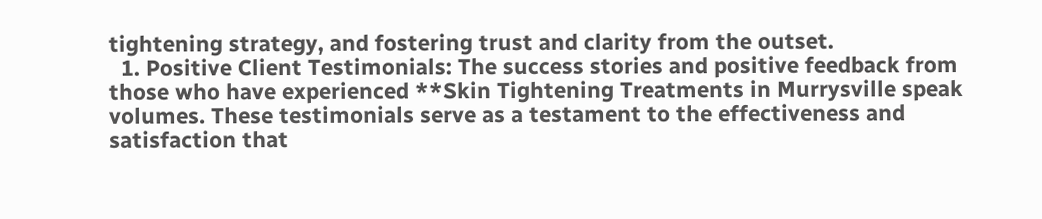tightening strategy, and fostering trust and clarity from the outset.
  1. Positive Client Testimonials: The success stories and positive feedback from those who have experienced **Skin Tightening Treatments in Murrysville speak volumes. These testimonials serve as a testament to the effectiveness and satisfaction that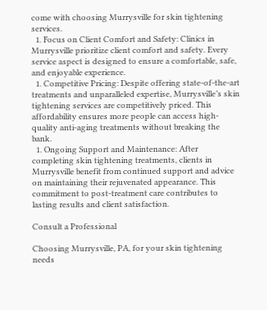come with choosing Murrysville for skin tightening services.
  1. Focus on Client Comfort and Safety: Clinics in Murrysville prioritize client comfort and safety. Every service aspect is designed to ensure a comfortable, safe, and enjoyable experience.
  1. Competitive Pricing: Despite offering state-of-the-art treatments and unparalleled expertise, Murrysville’s skin tightening services are competitively priced. This affordability ensures more people can access high-quality anti-aging treatments without breaking the bank.
  1. Ongoing Support and Maintenance: After completing skin tightening treatments, clients in Murrysville benefit from continued support and advice on maintaining their rejuvenated appearance. This commitment to post-treatment care contributes to lasting results and client satisfaction.

Consult a Professional

Choosing Murrysville, PA, for your skin tightening needs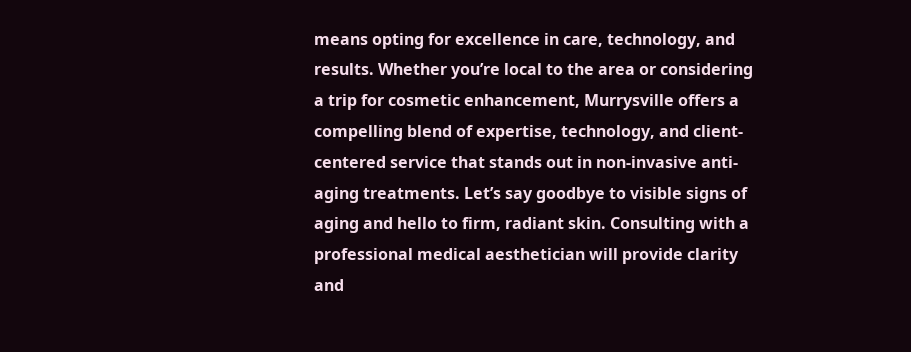means opting for excellence in care, technology, and results. Whether you’re local to the area or considering a trip for cosmetic enhancement, Murrysville offers a compelling blend of expertise, technology, and client-centered service that stands out in non-invasive anti-aging treatments. Let’s say goodbye to visible signs of aging and hello to firm, radiant skin. Consulting with a professional medical aesthetician will provide clarity and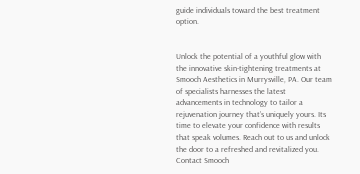guide individuals toward the best treatment option.


Unlock the potential of a youthful glow with the innovative skin-tightening treatments at Smooch Aesthetics in Murrysville, PA. Our team of specialists harnesses the latest advancements in technology to tailor a rejuvenation journey that’s uniquely yours. Its time to elevate your confidence with results that speak volumes. Reach out to us and unlock the door to a refreshed and revitalized you. Contact Smooch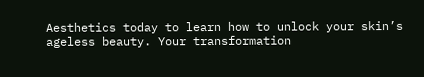Aesthetics today to learn how to unlock your skin’s ageless beauty. Your transformation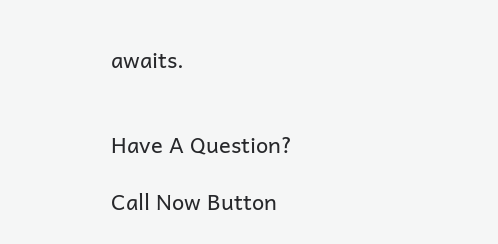awaits.


Have A Question?

Call Now Button